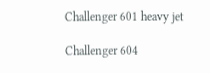Challenger 601 heavy jet

Challenger 604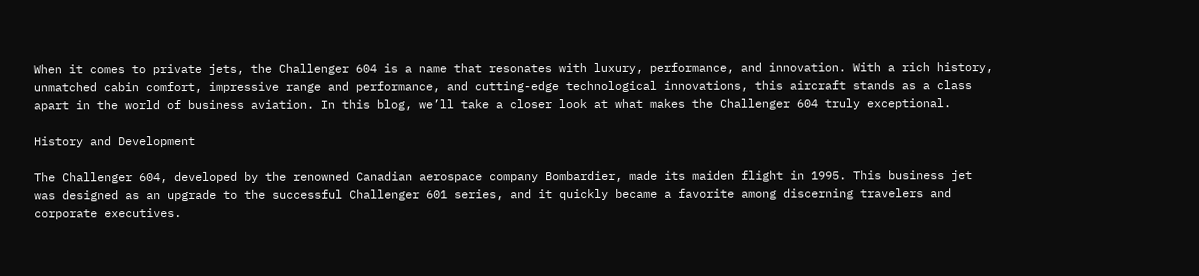When it comes to private jets, the Challenger 604 is a name that resonates with luxury, performance, and innovation. With a rich history, unmatched cabin comfort, impressive range and performance, and cutting-edge technological innovations, this aircraft stands as a class apart in the world of business aviation. In this blog, we’ll take a closer look at what makes the Challenger 604 truly exceptional.

History and Development

The Challenger 604, developed by the renowned Canadian aerospace company Bombardier, made its maiden flight in 1995. This business jet was designed as an upgrade to the successful Challenger 601 series, and it quickly became a favorite among discerning travelers and corporate executives.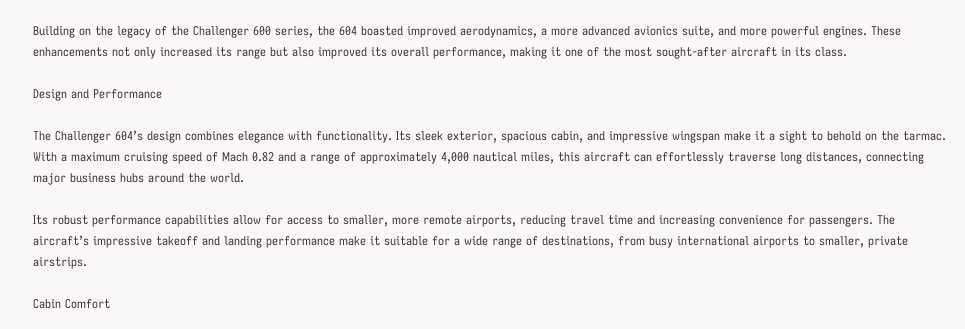Building on the legacy of the Challenger 600 series, the 604 boasted improved aerodynamics, a more advanced avionics suite, and more powerful engines. These enhancements not only increased its range but also improved its overall performance, making it one of the most sought-after aircraft in its class.

Design and Performance

The Challenger 604’s design combines elegance with functionality. Its sleek exterior, spacious cabin, and impressive wingspan make it a sight to behold on the tarmac. With a maximum cruising speed of Mach 0.82 and a range of approximately 4,000 nautical miles, this aircraft can effortlessly traverse long distances, connecting major business hubs around the world.

Its robust performance capabilities allow for access to smaller, more remote airports, reducing travel time and increasing convenience for passengers. The aircraft’s impressive takeoff and landing performance make it suitable for a wide range of destinations, from busy international airports to smaller, private airstrips.

Cabin Comfort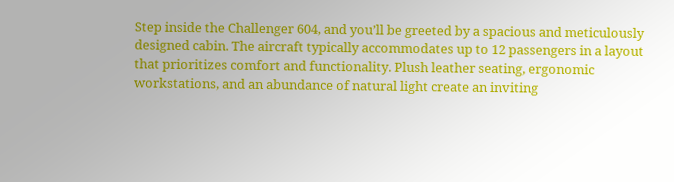Step inside the Challenger 604, and you’ll be greeted by a spacious and meticulously designed cabin. The aircraft typically accommodates up to 12 passengers in a layout that prioritizes comfort and functionality. Plush leather seating, ergonomic workstations, and an abundance of natural light create an inviting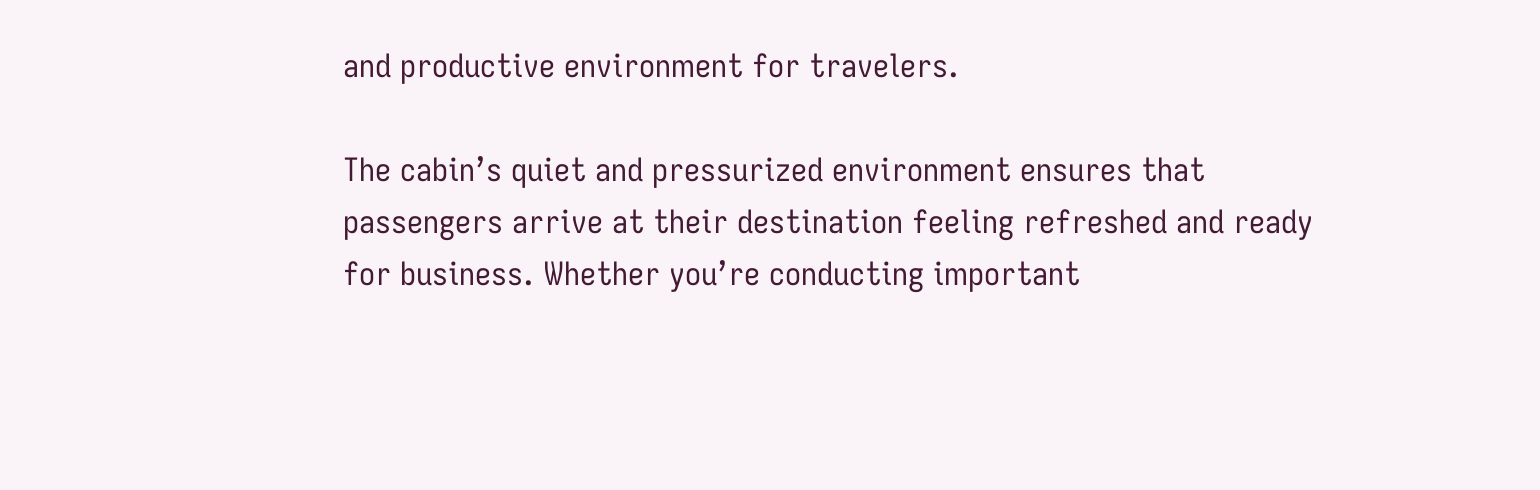and productive environment for travelers.

The cabin’s quiet and pressurized environment ensures that passengers arrive at their destination feeling refreshed and ready for business. Whether you’re conducting important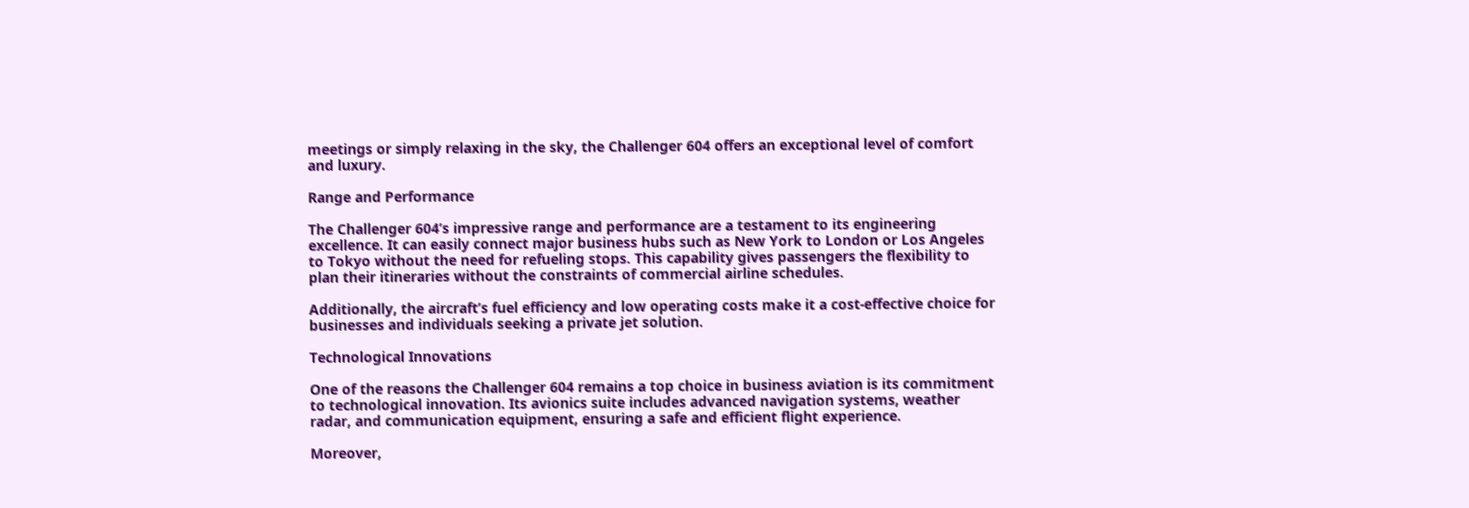meetings or simply relaxing in the sky, the Challenger 604 offers an exceptional level of comfort and luxury.

Range and Performance

The Challenger 604’s impressive range and performance are a testament to its engineering excellence. It can easily connect major business hubs such as New York to London or Los Angeles to Tokyo without the need for refueling stops. This capability gives passengers the flexibility to plan their itineraries without the constraints of commercial airline schedules.

Additionally, the aircraft’s fuel efficiency and low operating costs make it a cost-effective choice for businesses and individuals seeking a private jet solution.

Technological Innovations

One of the reasons the Challenger 604 remains a top choice in business aviation is its commitment to technological innovation. Its avionics suite includes advanced navigation systems, weather radar, and communication equipment, ensuring a safe and efficient flight experience.

Moreover,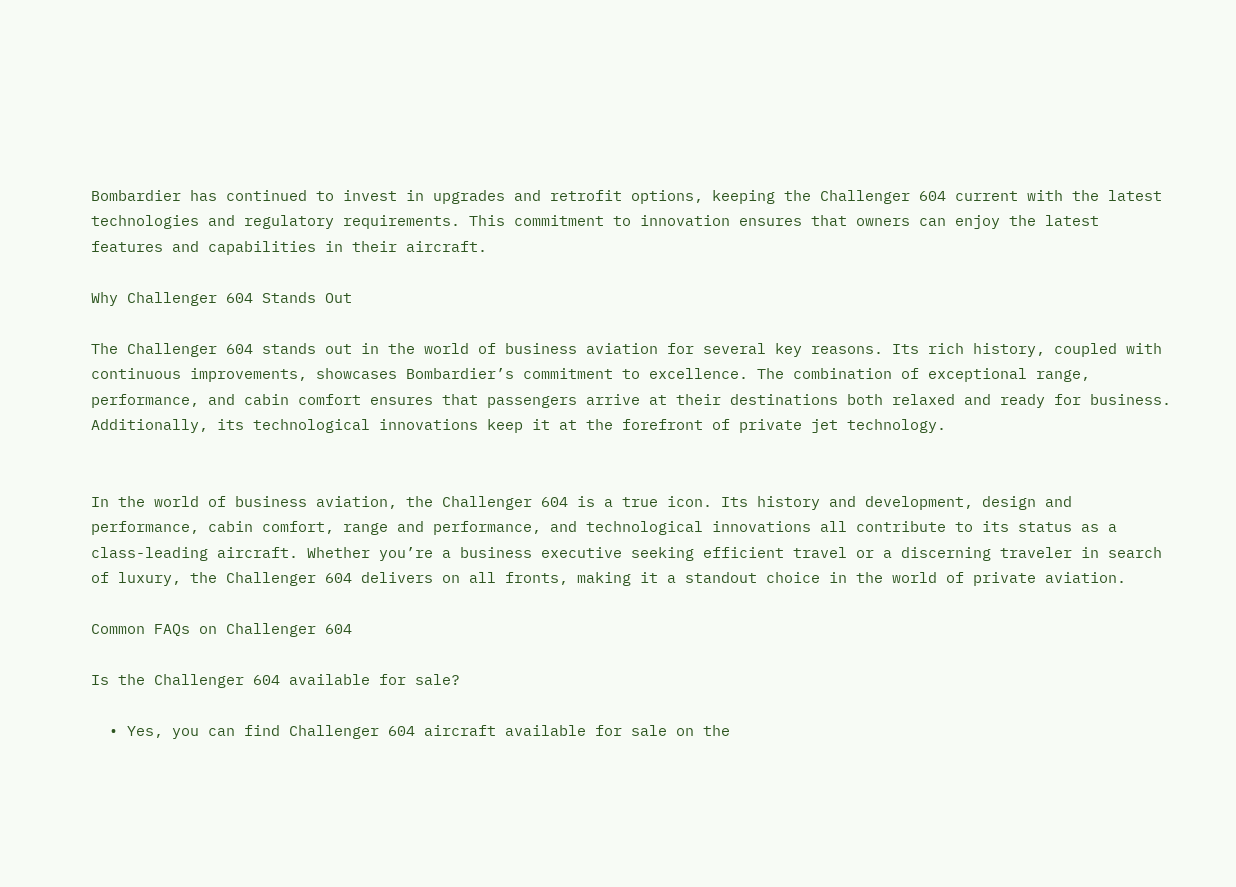Bombardier has continued to invest in upgrades and retrofit options, keeping the Challenger 604 current with the latest technologies and regulatory requirements. This commitment to innovation ensures that owners can enjoy the latest features and capabilities in their aircraft.

Why Challenger 604 Stands Out

The Challenger 604 stands out in the world of business aviation for several key reasons. Its rich history, coupled with continuous improvements, showcases Bombardier’s commitment to excellence. The combination of exceptional range, performance, and cabin comfort ensures that passengers arrive at their destinations both relaxed and ready for business. Additionally, its technological innovations keep it at the forefront of private jet technology.


In the world of business aviation, the Challenger 604 is a true icon. Its history and development, design and performance, cabin comfort, range and performance, and technological innovations all contribute to its status as a class-leading aircraft. Whether you’re a business executive seeking efficient travel or a discerning traveler in search of luxury, the Challenger 604 delivers on all fronts, making it a standout choice in the world of private aviation.

Common FAQs on Challenger 604

Is the Challenger 604 available for sale?

  • Yes, you can find Challenger 604 aircraft available for sale on the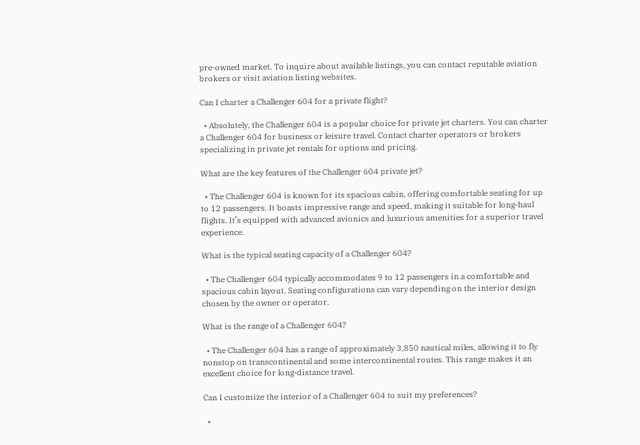pre-owned market. To inquire about available listings, you can contact reputable aviation brokers or visit aviation listing websites.

Can I charter a Challenger 604 for a private flight?

  • Absolutely, the Challenger 604 is a popular choice for private jet charters. You can charter a Challenger 604 for business or leisure travel. Contact charter operators or brokers specializing in private jet rentals for options and pricing.

What are the key features of the Challenger 604 private jet?

  • The Challenger 604 is known for its spacious cabin, offering comfortable seating for up to 12 passengers. It boasts impressive range and speed, making it suitable for long-haul flights. It’s equipped with advanced avionics and luxurious amenities for a superior travel experience.

What is the typical seating capacity of a Challenger 604?

  • The Challenger 604 typically accommodates 9 to 12 passengers in a comfortable and spacious cabin layout. Seating configurations can vary depending on the interior design chosen by the owner or operator.

What is the range of a Challenger 604?

  • The Challenger 604 has a range of approximately 3,850 nautical miles, allowing it to fly nonstop on transcontinental and some intercontinental routes. This range makes it an excellent choice for long-distance travel.

Can I customize the interior of a Challenger 604 to suit my preferences?

  •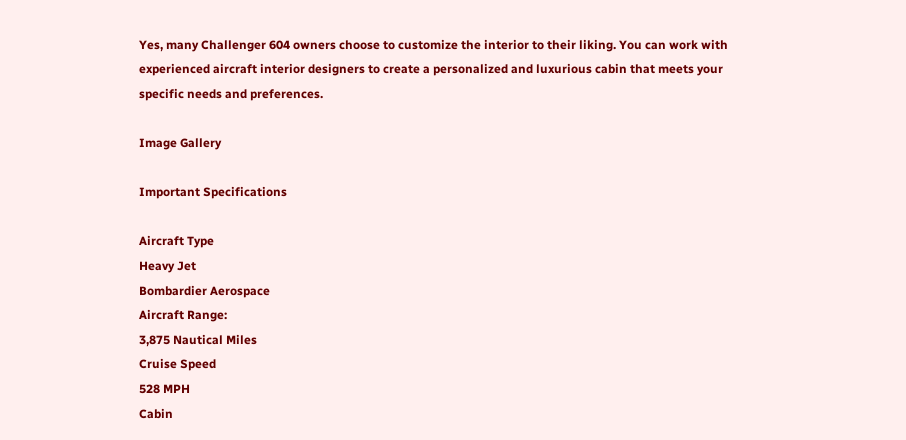Yes, many Challenger 604 owners choose to customize the interior to their liking. You can work with experienced aircraft interior designers to create a personalized and luxurious cabin that meets your specific needs and preferences.

Image Gallery

Important Specifications

Aircraft Type
Heavy Jet
Bombardier Aerospace
Aircraft Range:
3,875 Nautical Miles
Cruise Speed
528 MPH
Cabin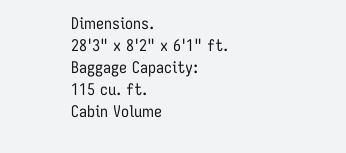Dimensions.
28'3" x 8'2" x 6'1" ft.
Baggage Capacity:
115 cu. ft.
Cabin Volume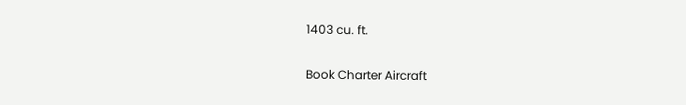1403 cu. ft.

Book Charter Aircraft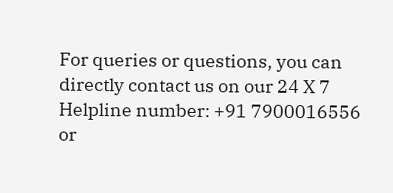For queries or questions, you can directly contact us on our 24 X 7 Helpline number: +91 7900016556
or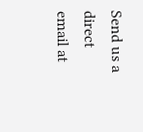Send us a direct email at